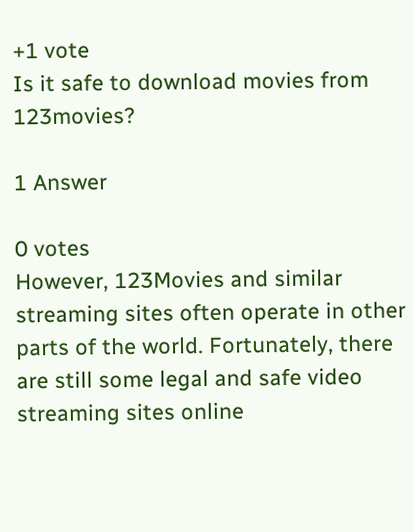+1 vote
Is it safe to download movies from 123movies?

1 Answer

0 votes
However, 123Movies and similar streaming sites often operate in other parts of the world. Fortunately, there are still some legal and safe video streaming sites online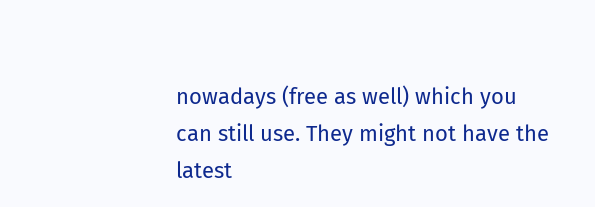nowadays (free as well) which you can still use. They might not have the latest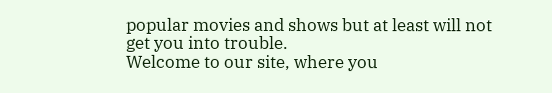popular movies and shows but at least will not get you into trouble.
Welcome to our site, where you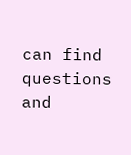can find questions and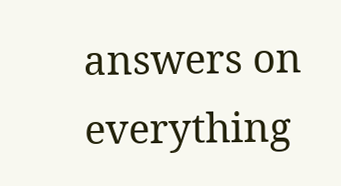answers on everything